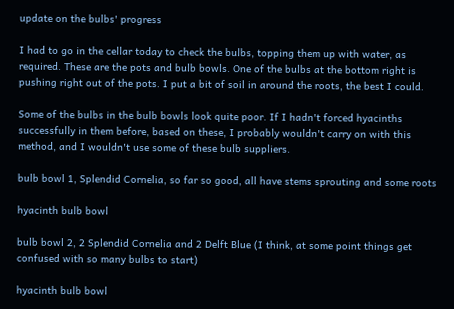update on the bulbs' progress

I had to go in the cellar today to check the bulbs, topping them up with water, as required. These are the pots and bulb bowls. One of the bulbs at the bottom right is pushing right out of the pots. I put a bit of soil in around the roots, the best I could.

Some of the bulbs in the bulb bowls look quite poor. If I hadn't forced hyacinths successfully in them before, based on these, I probably wouldn't carry on with this method, and I wouldn't use some of these bulb suppliers.

bulb bowl 1, Splendid Cornelia, so far so good, all have stems sprouting and some roots

hyacinth bulb bowl

bulb bowl 2, 2 Splendid Cornelia and 2 Delft Blue (I think, at some point things get confused with so many bulbs to start)

hyacinth bulb bowl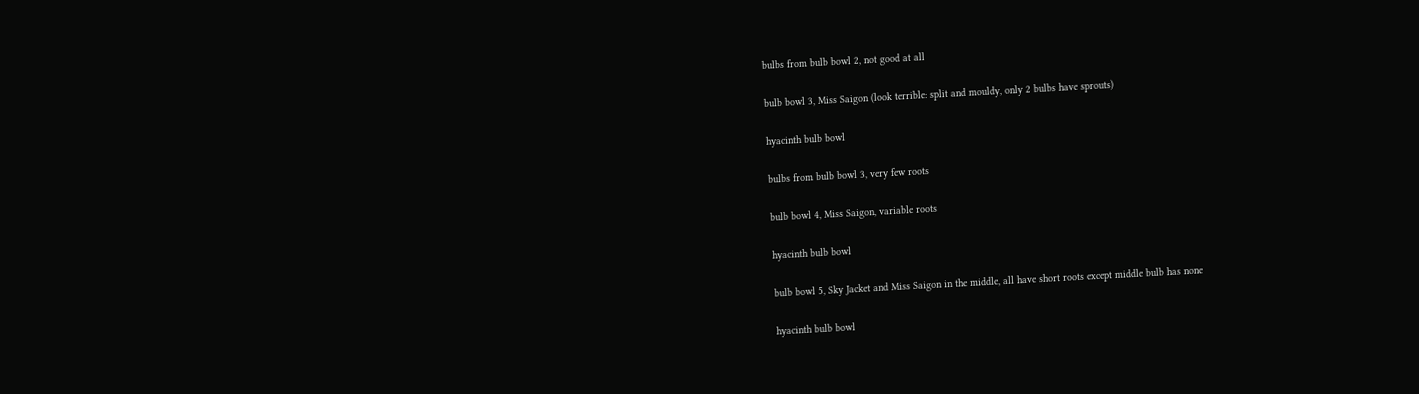bulbs from bulb bowl 2, not good at all

bulb bowl 3, Miss Saigon (look terrible: split and mouldy, only 2 bulbs have sprouts)

hyacinth bulb bowl

bulbs from bulb bowl 3, very few roots

bulb bowl 4, Miss Saigon, variable roots

hyacinth bulb bowl

bulb bowl 5, Sky Jacket and Miss Saigon in the middle, all have short roots except middle bulb has none

hyacinth bulb bowl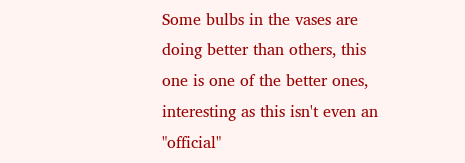Some bulbs in the vases are doing better than others, this one is one of the better ones, interesting as this isn't even an "official"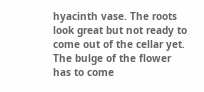hyacinth vase. The roots look great but not ready to come out of the cellar yet. The bulge of the flower has to come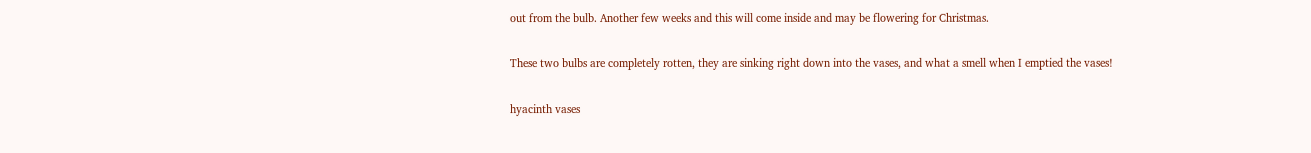out from the bulb. Another few weeks and this will come inside and may be flowering for Christmas.

These two bulbs are completely rotten, they are sinking right down into the vases, and what a smell when I emptied the vases!

hyacinth vases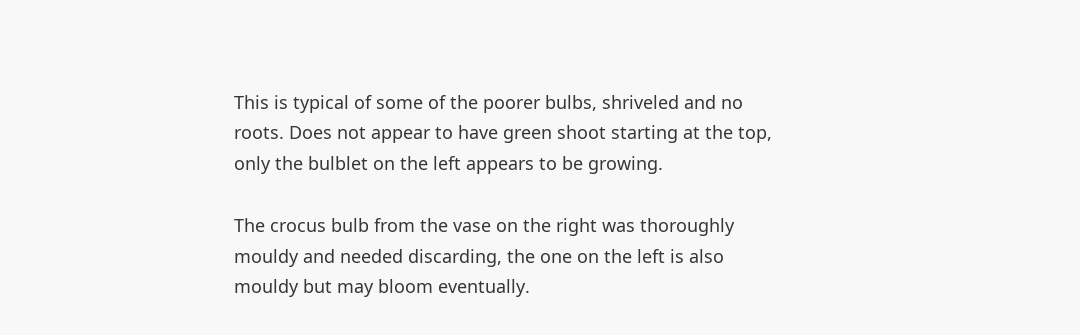This is typical of some of the poorer bulbs, shriveled and no roots. Does not appear to have green shoot starting at the top, only the bulblet on the left appears to be growing.

The crocus bulb from the vase on the right was thoroughly mouldy and needed discarding, the one on the left is also mouldy but may bloom eventually.